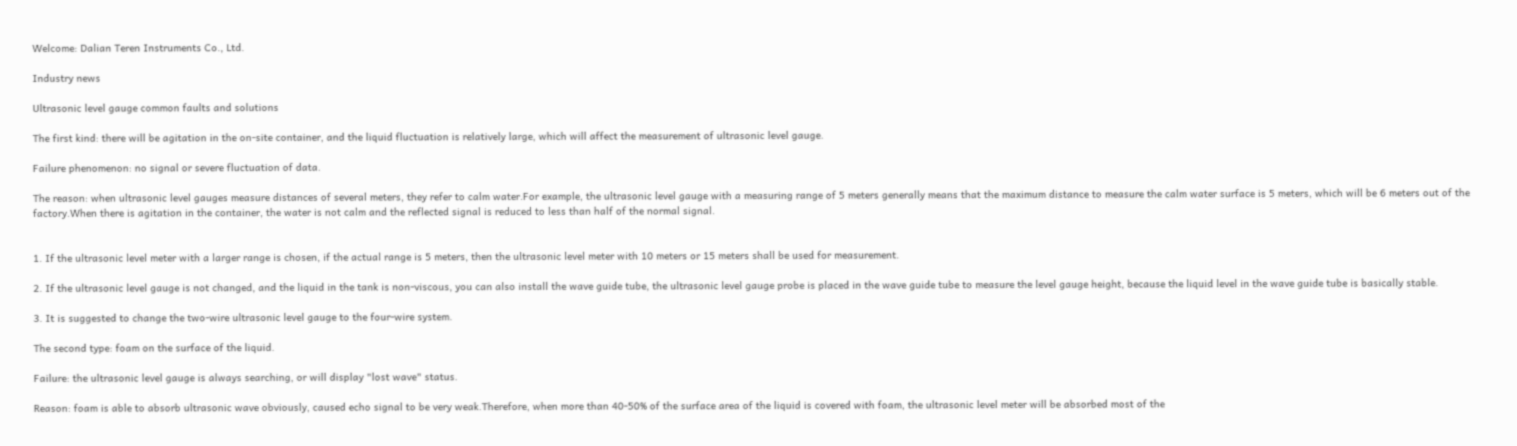Welcome: Dalian Teren Instruments Co., Ltd.

Industry news

Ultrasonic level gauge common faults and solutions

The first kind: there will be agitation in the on-site container, and the liquid fluctuation is relatively large, which will affect the measurement of ultrasonic level gauge.

Failure phenomenon: no signal or severe fluctuation of data.

The reason: when ultrasonic level gauges measure distances of several meters, they refer to calm water.For example, the ultrasonic level gauge with a measuring range of 5 meters generally means that the maximum distance to measure the calm water surface is 5 meters, which will be 6 meters out of the factory.When there is agitation in the container, the water is not calm and the reflected signal is reduced to less than half of the normal signal.


1. If the ultrasonic level meter with a larger range is chosen, if the actual range is 5 meters, then the ultrasonic level meter with 10 meters or 15 meters shall be used for measurement.

2. If the ultrasonic level gauge is not changed, and the liquid in the tank is non-viscous, you can also install the wave guide tube, the ultrasonic level gauge probe is placed in the wave guide tube to measure the level gauge height, because the liquid level in the wave guide tube is basically stable.

3. It is suggested to change the two-wire ultrasonic level gauge to the four-wire system.

The second type: foam on the surface of the liquid.

Failure: the ultrasonic level gauge is always searching, or will display "lost wave" status.

Reason: foam is able to absorb ultrasonic wave obviously, caused echo signal to be very weak.Therefore, when more than 40-50% of the surface area of the liquid is covered with foam, the ultrasonic level meter will be absorbed most of the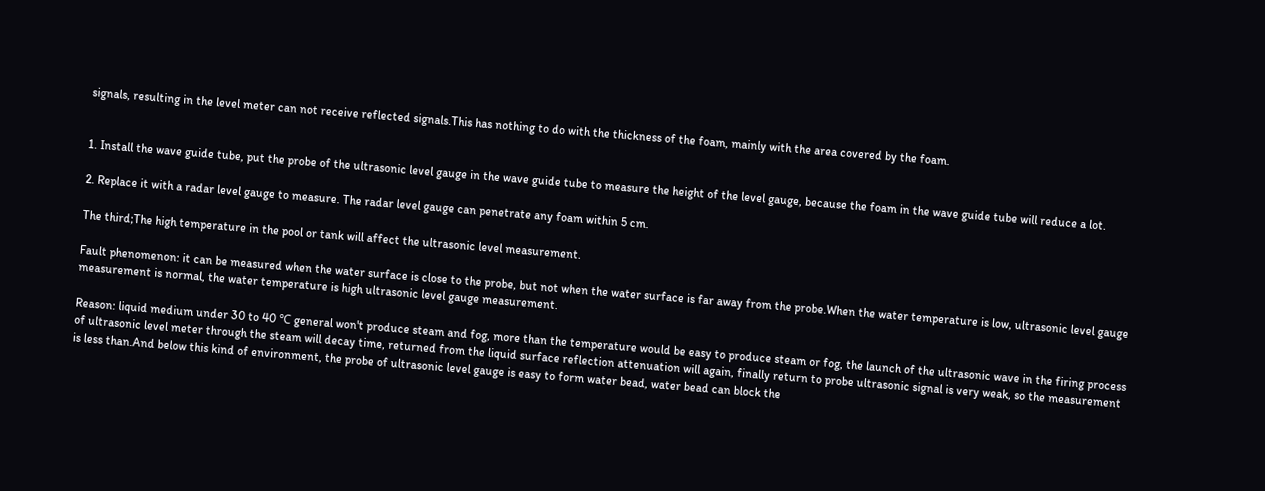signals, resulting in the level meter can not receive reflected signals.This has nothing to do with the thickness of the foam, mainly with the area covered by the foam.


1. Install the wave guide tube, put the probe of the ultrasonic level gauge in the wave guide tube to measure the height of the level gauge, because the foam in the wave guide tube will reduce a lot.

2. Replace it with a radar level gauge to measure. The radar level gauge can penetrate any foam within 5 cm.

The third;The high temperature in the pool or tank will affect the ultrasonic level measurement.

Fault phenomenon: it can be measured when the water surface is close to the probe, but not when the water surface is far away from the probe.When the water temperature is low, ultrasonic level gauge measurement is normal, the water temperature is high ultrasonic level gauge measurement.

Reason: liquid medium under 30 to 40 ℃ general won't produce steam and fog, more than the temperature would be easy to produce steam or fog, the launch of the ultrasonic wave in the firing process of ultrasonic level meter through the steam will decay time, returned from the liquid surface reflection attenuation will again, finally return to probe ultrasonic signal is very weak, so the measurement is less than.And below this kind of environment, the probe of ultrasonic level gauge is easy to form water bead, water bead can block the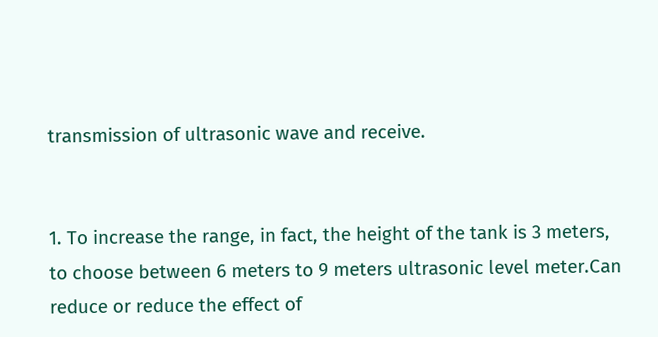transmission of ultrasonic wave and receive.


1. To increase the range, in fact, the height of the tank is 3 meters, to choose between 6 meters to 9 meters ultrasonic level meter.Can reduce or reduce the effect of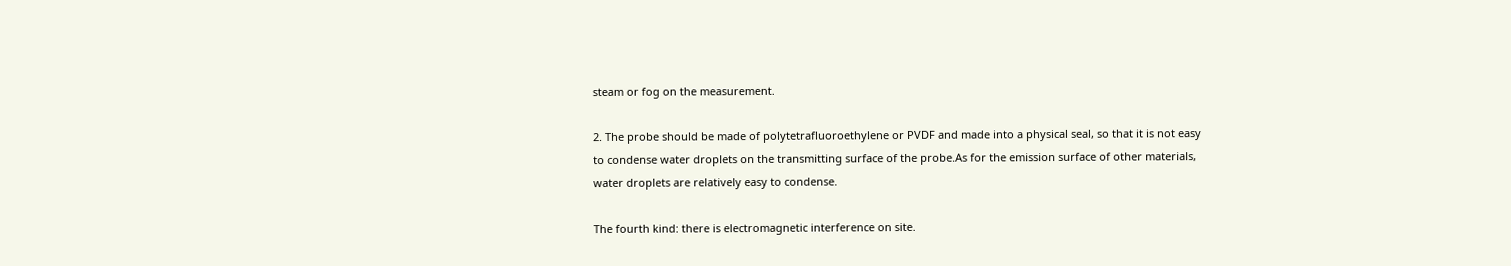steam or fog on the measurement.

2. The probe should be made of polytetrafluoroethylene or PVDF and made into a physical seal, so that it is not easy to condense water droplets on the transmitting surface of the probe.As for the emission surface of other materials, water droplets are relatively easy to condense.

The fourth kind: there is electromagnetic interference on site.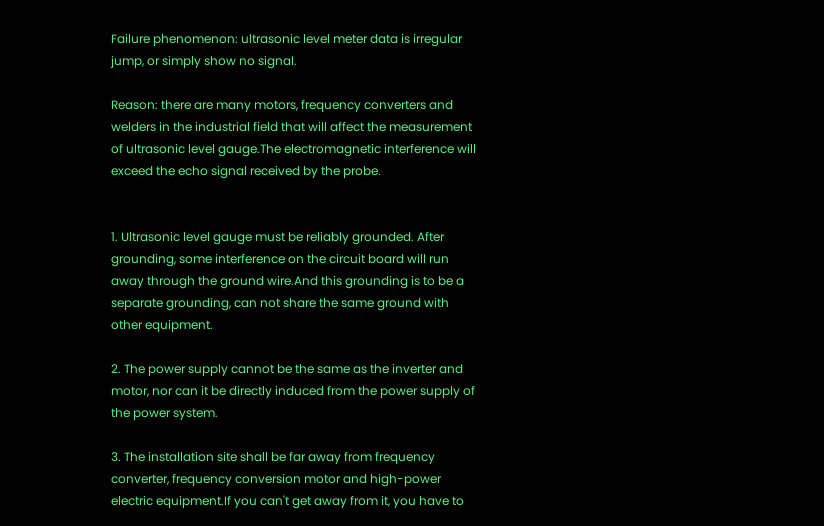Failure phenomenon: ultrasonic level meter data is irregular jump, or simply show no signal.

Reason: there are many motors, frequency converters and welders in the industrial field that will affect the measurement of ultrasonic level gauge.The electromagnetic interference will exceed the echo signal received by the probe.


1. Ultrasonic level gauge must be reliably grounded. After grounding, some interference on the circuit board will run away through the ground wire.And this grounding is to be a separate grounding, can not share the same ground with other equipment.

2. The power supply cannot be the same as the inverter and motor, nor can it be directly induced from the power supply of the power system.

3. The installation site shall be far away from frequency converter, frequency conversion motor and high-power electric equipment.If you can't get away from it, you have to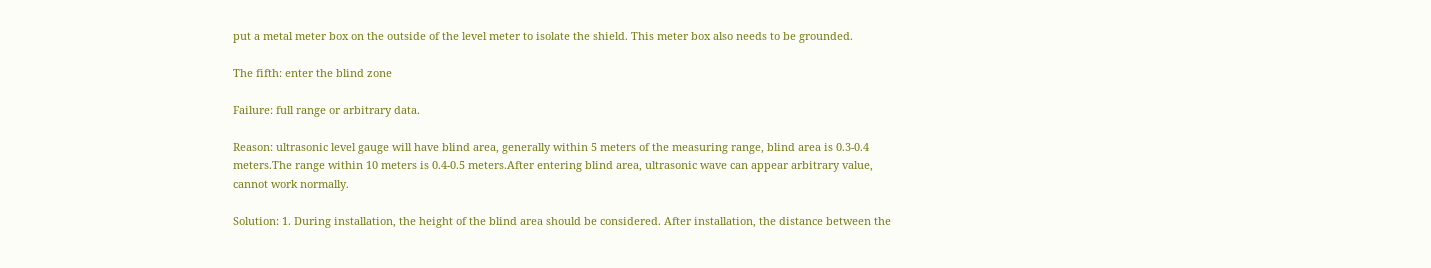put a metal meter box on the outside of the level meter to isolate the shield. This meter box also needs to be grounded.

The fifth: enter the blind zone

Failure: full range or arbitrary data.

Reason: ultrasonic level gauge will have blind area, generally within 5 meters of the measuring range, blind area is 0.3-0.4 meters.The range within 10 meters is 0.4-0.5 meters.After entering blind area, ultrasonic wave can appear arbitrary value, cannot work normally.

Solution: 1. During installation, the height of the blind area should be considered. After installation, the distance between the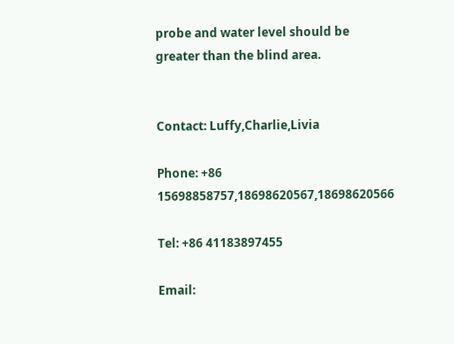probe and water level should be greater than the blind area.


Contact: Luffy,Charlie,Livia

Phone: +86 15698858757,18698620567,18698620566

Tel: +86 41183897455

Email: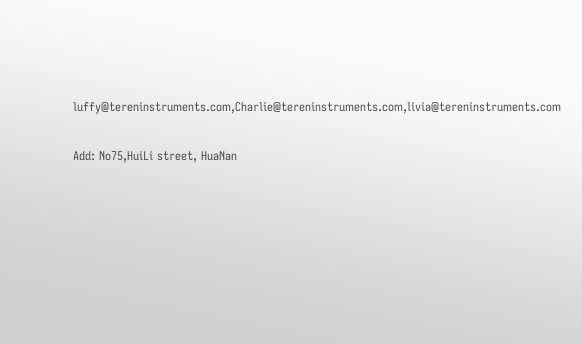luffy@tereninstruments.com,Charlie@tereninstruments.com,livia@tereninstruments.com

Add: No75,HuiLi street, HuaNan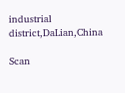industrial district,DaLian,China

Scan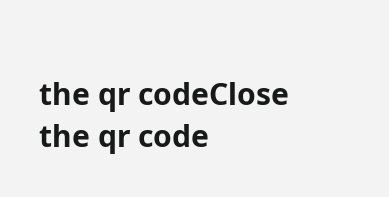the qr codeClose
the qr code